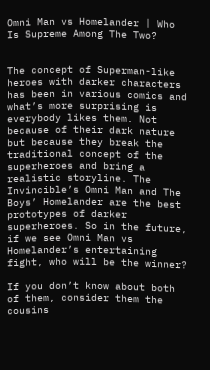Omni Man vs Homelander | Who Is Supreme Among The Two?


The concept of Superman-like heroes with darker characters has been in various comics and what’s more surprising is everybody likes them. Not because of their dark nature but because they break the traditional concept of the superheroes and bring a realistic storyline. The Invincible’s Omni Man and The Boys’ Homelander are the best prototypes of darker superheroes. So in the future, if we see Omni Man vs Homelander’s entertaining fight, who will be the winner?

If you don’t know about both of them, consider them the cousins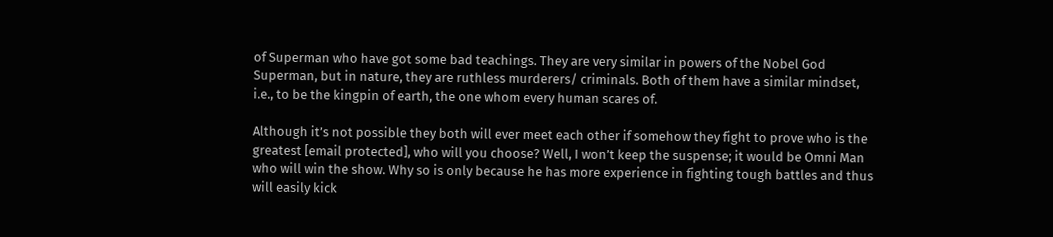of Superman who have got some bad teachings. They are very similar in powers of the Nobel God Superman, but in nature, they are ruthless murderers/ criminals. Both of them have a similar mindset, i.e., to be the kingpin of earth, the one whom every human scares of.

Although it’s not possible they both will ever meet each other if somehow they fight to prove who is the greatest [email protected], who will you choose? Well, I won’t keep the suspense; it would be Omni Man who will win the show. Why so is only because he has more experience in fighting tough battles and thus will easily kick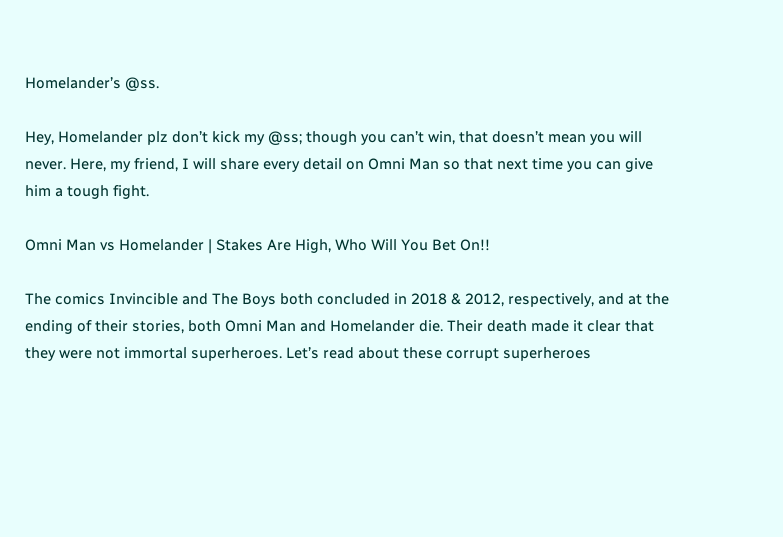Homelander’s @ss.

Hey, Homelander plz don’t kick my @ss; though you can’t win, that doesn’t mean you will never. Here, my friend, I will share every detail on Omni Man so that next time you can give him a tough fight.

Omni Man vs Homelander | Stakes Are High, Who Will You Bet On!!

The comics Invincible and The Boys both concluded in 2018 & 2012, respectively, and at the ending of their stories, both Omni Man and Homelander die. Their death made it clear that they were not immortal superheroes. Let’s read about these corrupt superheroes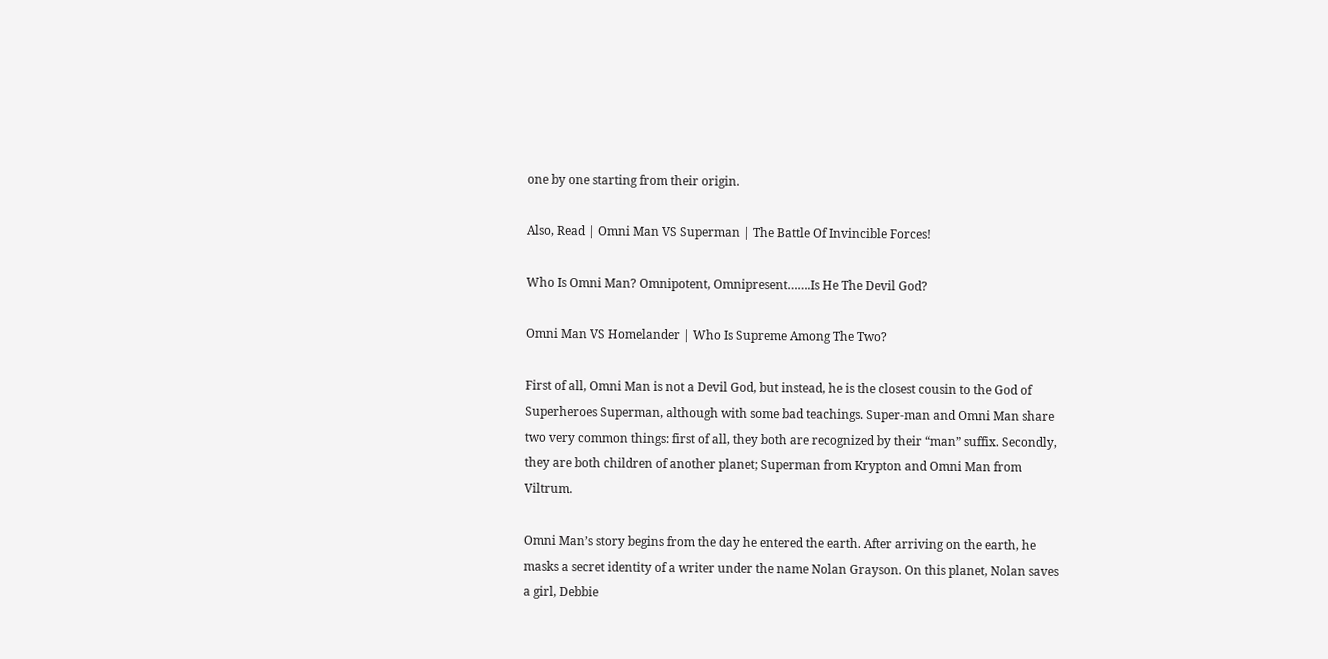one by one starting from their origin.

Also, Read | Omni Man VS Superman | The Battle Of Invincible Forces!

Who Is Omni Man? Omnipotent, Omnipresent…….Is He The Devil God?

Omni Man VS Homelander | Who Is Supreme Among The Two?

First of all, Omni Man is not a Devil God, but instead, he is the closest cousin to the God of Superheroes Superman, although with some bad teachings. Super-man and Omni Man share two very common things: first of all, they both are recognized by their “man” suffix. Secondly, they are both children of another planet; Superman from Krypton and Omni Man from Viltrum.

Omni Man’s story begins from the day he entered the earth. After arriving on the earth, he masks a secret identity of a writer under the name Nolan Grayson. On this planet, Nolan saves a girl, Debbie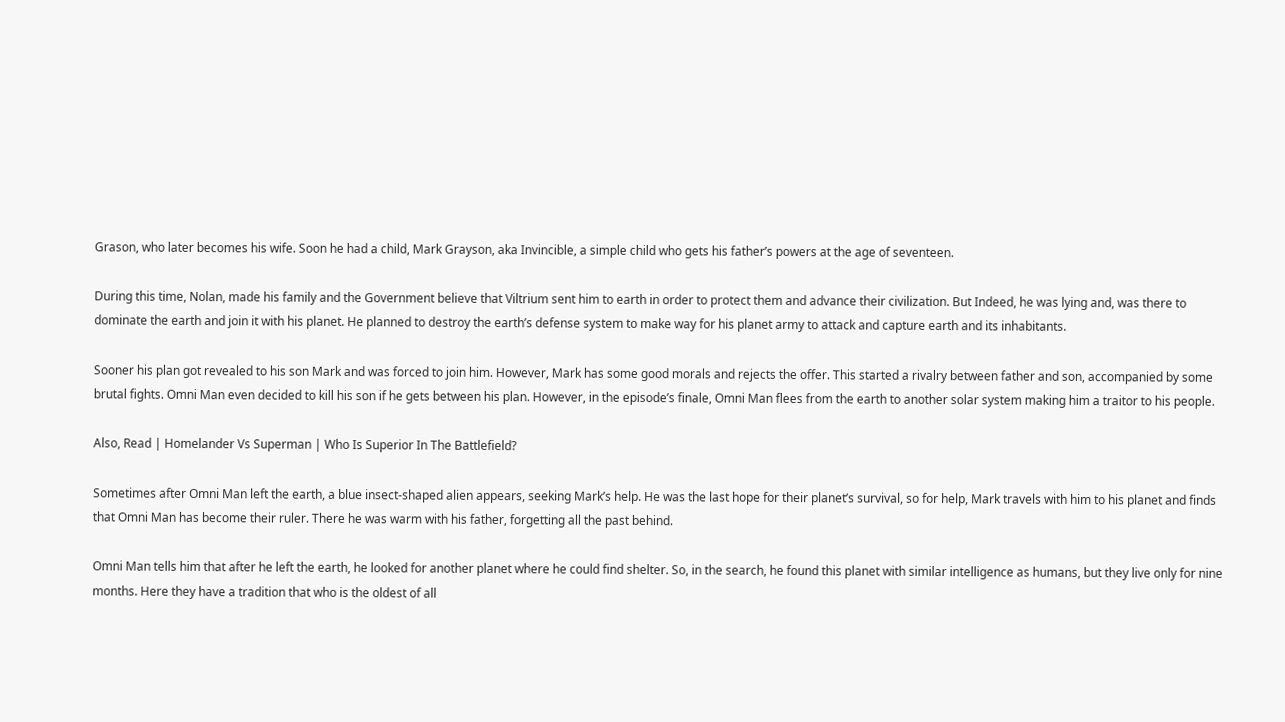Grason, who later becomes his wife. Soon he had a child, Mark Grayson, aka Invincible, a simple child who gets his father’s powers at the age of seventeen.

During this time, Nolan, made his family and the Government believe that Viltrium sent him to earth in order to protect them and advance their civilization. But Indeed, he was lying and, was there to dominate the earth and join it with his planet. He planned to destroy the earth’s defense system to make way for his planet army to attack and capture earth and its inhabitants.

Sooner his plan got revealed to his son Mark and was forced to join him. However, Mark has some good morals and rejects the offer. This started a rivalry between father and son, accompanied by some brutal fights. Omni Man even decided to kill his son if he gets between his plan. However, in the episode’s finale, Omni Man flees from the earth to another solar system making him a traitor to his people.

Also, Read | Homelander Vs Superman | Who Is Superior In The Battlefield?

Sometimes after Omni Man left the earth, a blue insect-shaped alien appears, seeking Mark’s help. He was the last hope for their planet’s survival, so for help, Mark travels with him to his planet and finds that Omni Man has become their ruler. There he was warm with his father, forgetting all the past behind.

Omni Man tells him that after he left the earth, he looked for another planet where he could find shelter. So, in the search, he found this planet with similar intelligence as humans, but they live only for nine months. Here they have a tradition that who is the oldest of all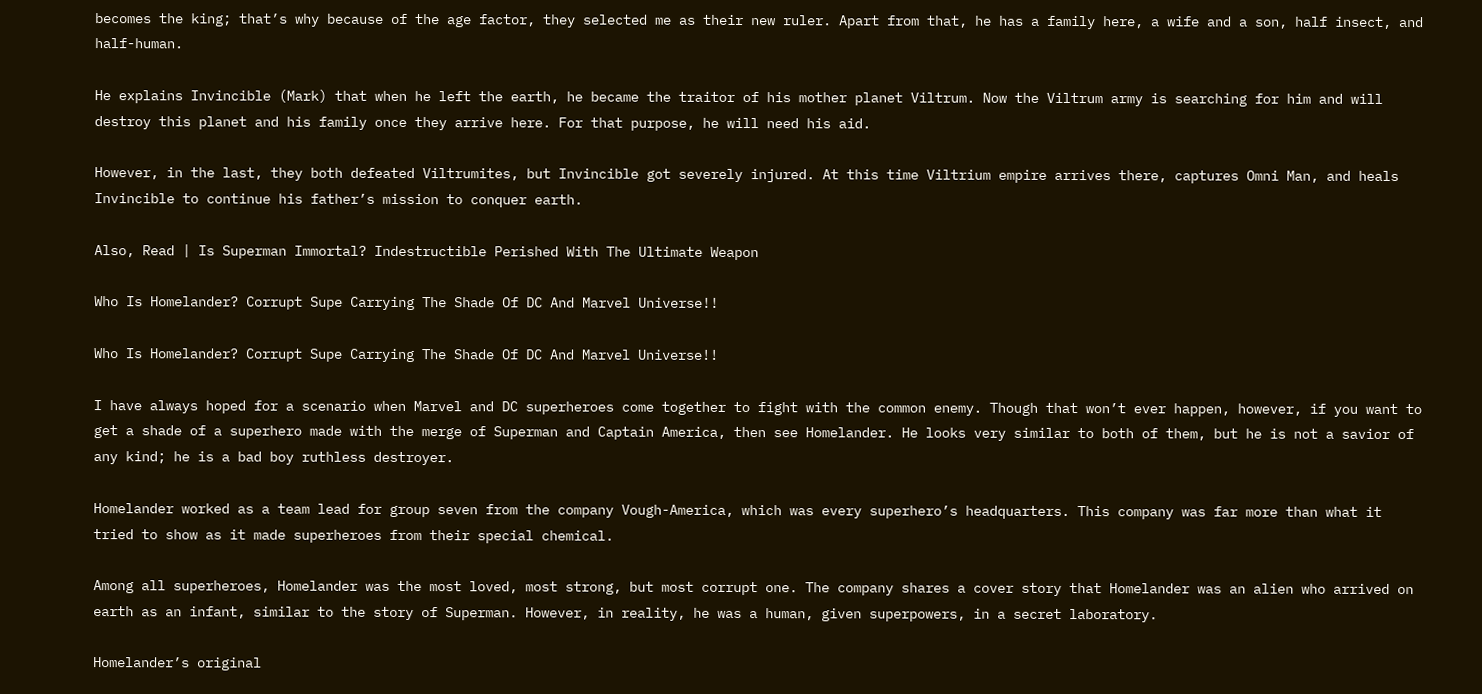becomes the king; that’s why because of the age factor, they selected me as their new ruler. Apart from that, he has a family here, a wife and a son, half insect, and half-human.

He explains Invincible (Mark) that when he left the earth, he became the traitor of his mother planet Viltrum. Now the Viltrum army is searching for him and will destroy this planet and his family once they arrive here. For that purpose, he will need his aid.

However, in the last, they both defeated Viltrumites, but Invincible got severely injured. At this time Viltrium empire arrives there, captures Omni Man, and heals Invincible to continue his father’s mission to conquer earth.

Also, Read | Is Superman Immortal? Indestructible Perished With The Ultimate Weapon

Who Is Homelander? Corrupt Supe Carrying The Shade Of DC And Marvel Universe!!

Who Is Homelander? Corrupt Supe Carrying The Shade Of DC And Marvel Universe!!

I have always hoped for a scenario when Marvel and DC superheroes come together to fight with the common enemy. Though that won’t ever happen, however, if you want to get a shade of a superhero made with the merge of Superman and Captain America, then see Homelander. He looks very similar to both of them, but he is not a savior of any kind; he is a bad boy ruthless destroyer.

Homelander worked as a team lead for group seven from the company Vough-America, which was every superhero’s headquarters. This company was far more than what it tried to show as it made superheroes from their special chemical.

Among all superheroes, Homelander was the most loved, most strong, but most corrupt one. The company shares a cover story that Homelander was an alien who arrived on earth as an infant, similar to the story of Superman. However, in reality, he was a human, given superpowers, in a secret laboratory.

Homelander’s original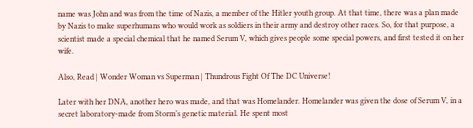name was John and was from the time of Nazis, a member of the Hitler youth group. At that time, there was a plan made by Nazis to make superhumans who would work as soldiers in their army and destroy other races. So, for that purpose, a scientist made a special chemical that he named Serum V, which gives people some special powers, and first tested it on her wife.

Also, Read | Wonder Woman vs Superman | Thundrous Fight Of The DC Universe!

Later with her DNA, another hero was made, and that was Homelander. Homelander was given the dose of Serum V, in a secret laboratory-made from Storm’s genetic material. He spent most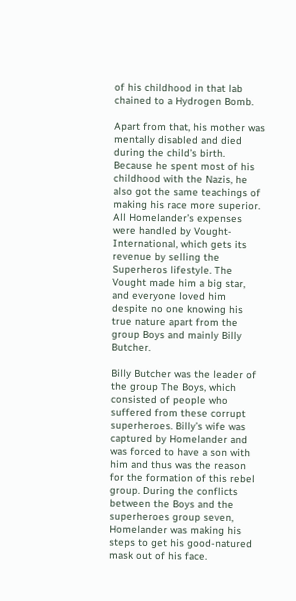of his childhood in that lab chained to a Hydrogen Bomb.

Apart from that, his mother was mentally disabled and died during the child’s birth. Because he spent most of his childhood with the Nazis, he also got the same teachings of making his race more superior. All Homelander’s expenses were handled by Vought-International, which gets its revenue by selling the Superheros lifestyle. The Vought made him a big star, and everyone loved him despite no one knowing his true nature apart from the group Boys and mainly Billy Butcher.

Billy Butcher was the leader of the group The Boys, which consisted of people who suffered from these corrupt superheroes. Billy’s wife was captured by Homelander and was forced to have a son with him and thus was the reason for the formation of this rebel group. During the conflicts between the Boys and the superheroes group seven, Homelander was making his steps to get his good-natured mask out of his face.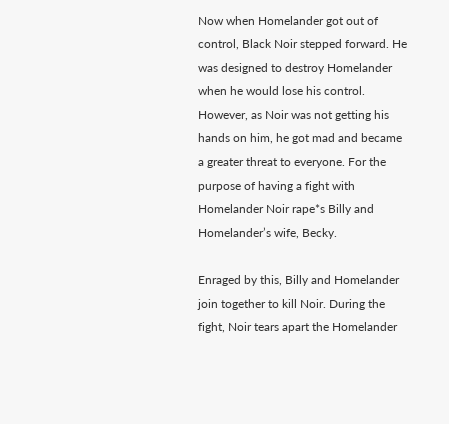Now when Homelander got out of control, Black Noir stepped forward. He was designed to destroy Homelander when he would lose his control. However, as Noir was not getting his hands on him, he got mad and became a greater threat to everyone. For the purpose of having a fight with Homelander Noir rape*s Billy and Homelander’s wife, Becky.

Enraged by this, Billy and Homelander join together to kill Noir. During the fight, Noir tears apart the Homelander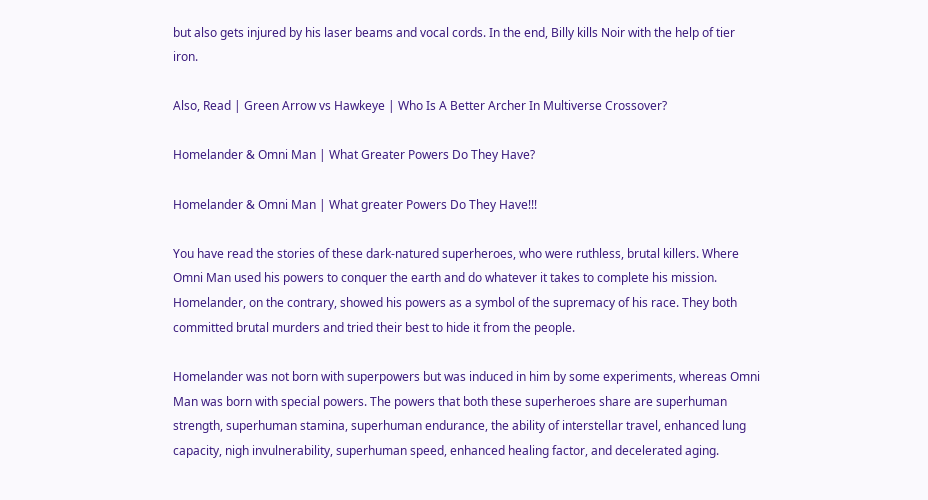but also gets injured by his laser beams and vocal cords. In the end, Billy kills Noir with the help of tier iron.

Also, Read | Green Arrow vs Hawkeye | Who Is A Better Archer In Multiverse Crossover?

Homelander & Omni Man | What Greater Powers Do They Have?

Homelander & Omni Man | What greater Powers Do They Have!!!

You have read the stories of these dark-natured superheroes, who were ruthless, brutal killers. Where Omni Man used his powers to conquer the earth and do whatever it takes to complete his mission. Homelander, on the contrary, showed his powers as a symbol of the supremacy of his race. They both committed brutal murders and tried their best to hide it from the people.

Homelander was not born with superpowers but was induced in him by some experiments, whereas Omni Man was born with special powers. The powers that both these superheroes share are superhuman strength, superhuman stamina, superhuman endurance, the ability of interstellar travel, enhanced lung capacity, nigh invulnerability, superhuman speed, enhanced healing factor, and decelerated aging.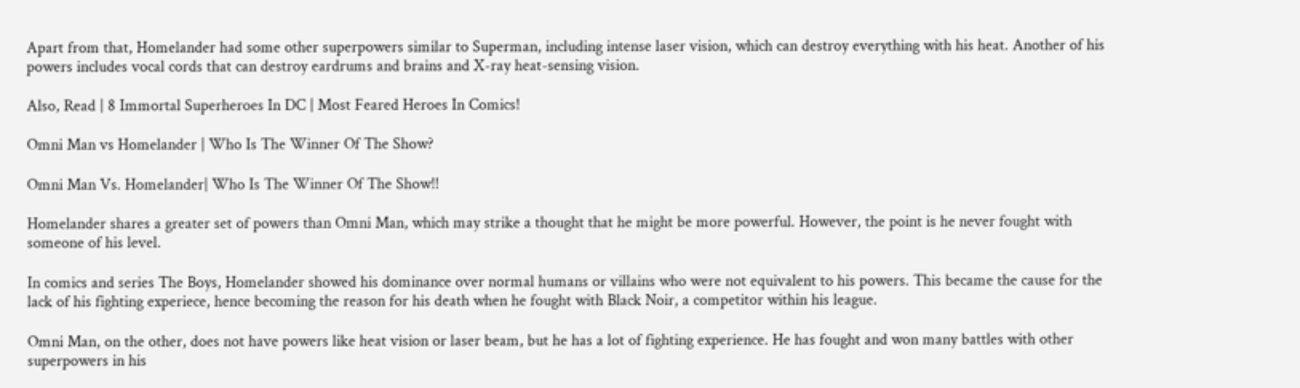Apart from that, Homelander had some other superpowers similar to Superman, including intense laser vision, which can destroy everything with his heat. Another of his powers includes vocal cords that can destroy eardrums and brains and X-ray heat-sensing vision.

Also, Read | 8 Immortal Superheroes In DC | Most Feared Heroes In Comics!

Omni Man vs Homelander | Who Is The Winner Of The Show?

Omni Man Vs. Homelander| Who Is The Winner Of The Show!!

Homelander shares a greater set of powers than Omni Man, which may strike a thought that he might be more powerful. However, the point is he never fought with someone of his level.

In comics and series The Boys, Homelander showed his dominance over normal humans or villains who were not equivalent to his powers. This became the cause for the lack of his fighting experiece, hence becoming the reason for his death when he fought with Black Noir, a competitor within his league.

Omni Man, on the other, does not have powers like heat vision or laser beam, but he has a lot of fighting experience. He has fought and won many battles with other superpowers in his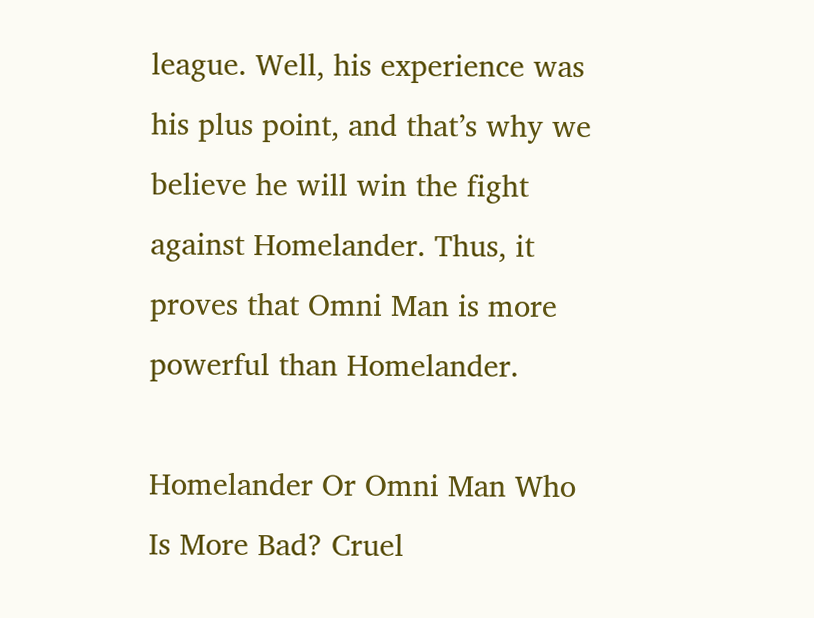league. Well, his experience was his plus point, and that’s why we believe he will win the fight against Homelander. Thus, it proves that Omni Man is more powerful than Homelander.

Homelander Or Omni Man Who Is More Bad? Cruel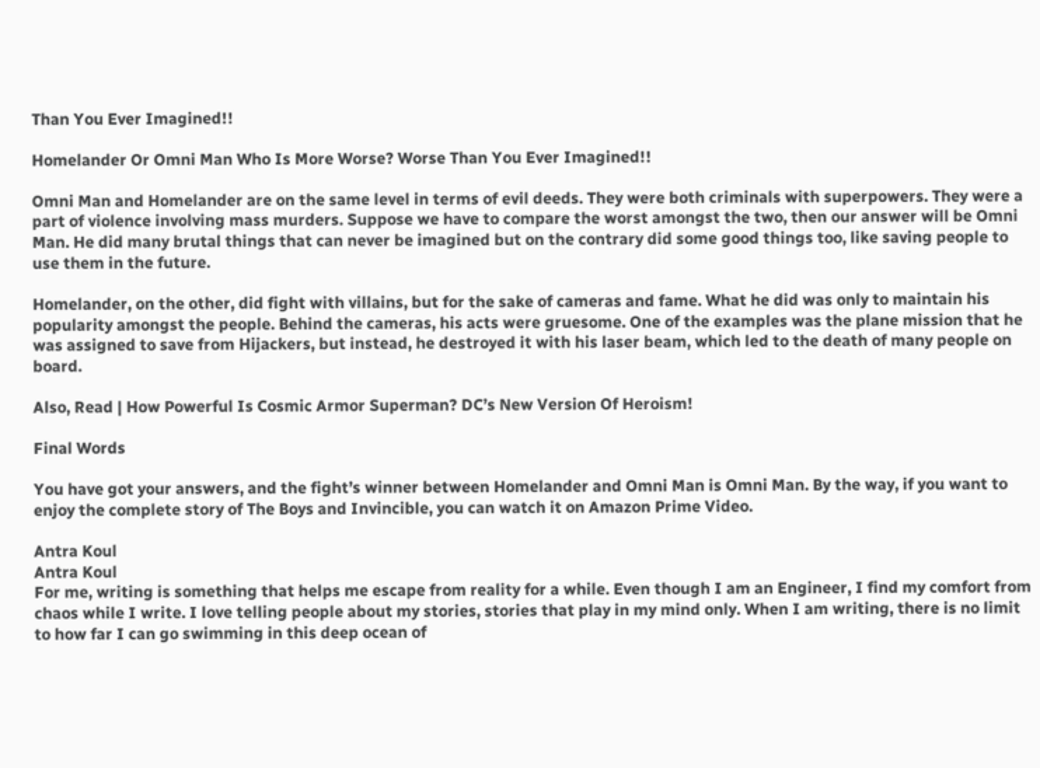Than You Ever Imagined!!

Homelander Or Omni Man Who Is More Worse? Worse Than You Ever Imagined!!

Omni Man and Homelander are on the same level in terms of evil deeds. They were both criminals with superpowers. They were a part of violence involving mass murders. Suppose we have to compare the worst amongst the two, then our answer will be Omni Man. He did many brutal things that can never be imagined but on the contrary did some good things too, like saving people to use them in the future.

Homelander, on the other, did fight with villains, but for the sake of cameras and fame. What he did was only to maintain his popularity amongst the people. Behind the cameras, his acts were gruesome. One of the examples was the plane mission that he was assigned to save from Hijackers, but instead, he destroyed it with his laser beam, which led to the death of many people on board.

Also, Read | How Powerful Is Cosmic Armor Superman? DC’s New Version Of Heroism!

Final Words

You have got your answers, and the fight’s winner between Homelander and Omni Man is Omni Man. By the way, if you want to enjoy the complete story of The Boys and Invincible, you can watch it on Amazon Prime Video.

Antra Koul
Antra Koul
For me, writing is something that helps me escape from reality for a while. Even though I am an Engineer, I find my comfort from chaos while I write. I love telling people about my stories, stories that play in my mind only. When I am writing, there is no limit to how far I can go swimming in this deep ocean of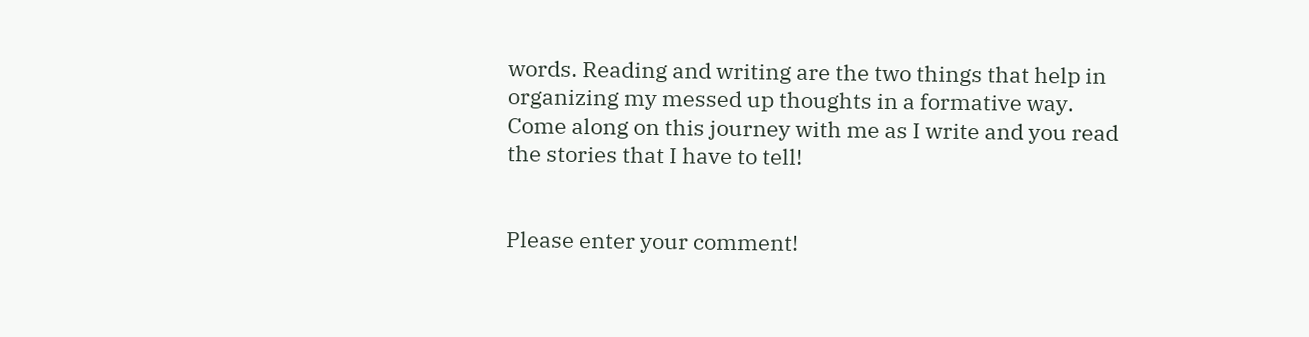words. Reading and writing are the two things that help in organizing my messed up thoughts in a formative way. Come along on this journey with me as I write and you read the stories that I have to tell!


Please enter your comment!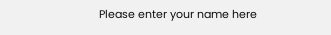Please enter your name here